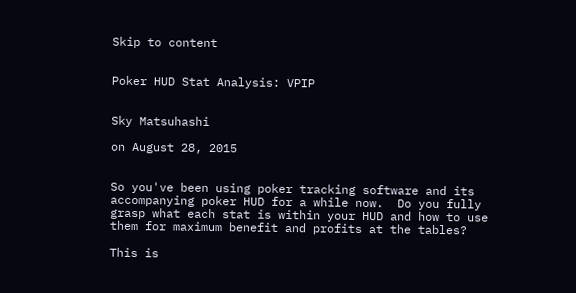Skip to content


Poker HUD Stat Analysis: VPIP


Sky Matsuhashi

on August 28, 2015


So you've been using poker tracking software and its accompanying poker HUD for a while now.  Do you fully grasp what each stat is within your HUD and how to use them for maximum benefit and profits at the tables?

This is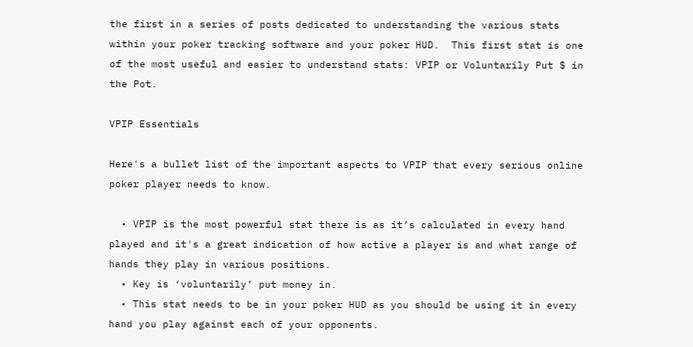the first in a series of posts dedicated to understanding the various stats within your poker tracking software and your poker HUD.  This first stat is one of the most useful and easier to understand stats: VPIP or Voluntarily Put $ in the Pot.

VPIP Essentials

Here's a bullet list of the important aspects to VPIP that every serious online poker player needs to know.

  • VPIP is the most powerful stat there is as it’s calculated in every hand played and it's a great indication of how active a player is and what range of hands they play in various positions.
  • Key is ‘voluntarily’ put money in.
  • This stat needs to be in your poker HUD as you should be using it in every hand you play against each of your opponents.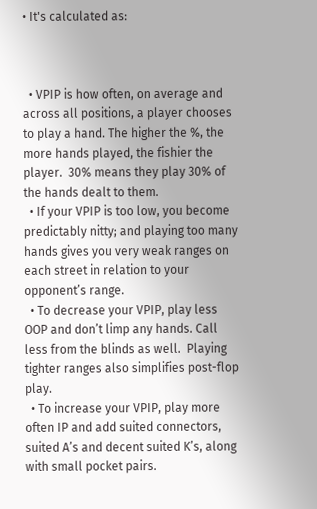• It's calculated as:



  • VPIP is how often, on average and across all positions, a player chooses to play a hand. The higher the %, the more hands played, the fishier the player.  30% means they play 30% of the hands dealt to them.
  • If your VPIP is too low, you become predictably nitty; and playing too many hands gives you very weak ranges on each street in relation to your opponent’s range.
  • To decrease your VPIP, play less OOP and don’t limp any hands. Call less from the blinds as well.  Playing tighter ranges also simplifies post-flop play.
  • To increase your VPIP, play more often IP and add suited connectors, suited A’s and decent suited K’s, along with small pocket pairs.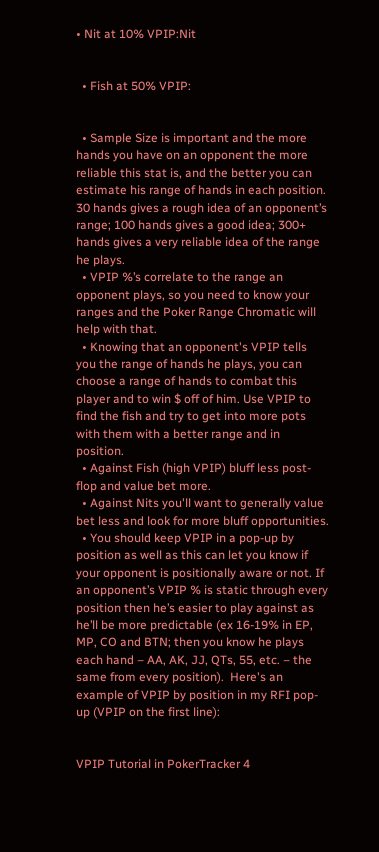• Nit at 10% VPIP:Nit


  • Fish at 50% VPIP:


  • Sample Size is important and the more hands you have on an opponent the more reliable this stat is, and the better you can estimate his range of hands in each position.  30 hands gives a rough idea of an opponent’s range; 100 hands gives a good idea; 300+ hands gives a very reliable idea of the range he plays.
  • VPIP %’s correlate to the range an opponent plays, so you need to know your ranges and the Poker Range Chromatic will help with that.
  • Knowing that an opponent's VPIP tells you the range of hands he plays, you can choose a range of hands to combat this player and to win $ off of him. Use VPIP to find the fish and try to get into more pots with them with a better range and in position.
  • Against Fish (high VPIP) bluff less post-flop and value bet more.
  • Against Nits you'll want to generally value bet less and look for more bluff opportunities.
  • You should keep VPIP in a pop-up by position as well as this can let you know if your opponent is positionally aware or not. If an opponent’s VPIP % is static through every position then he’s easier to play against as he’ll be more predictable (ex 16-19% in EP, MP, CO and BTN; then you know he plays each hand – AA, AK, JJ, QTs, 55, etc. – the same from every position).  Here's an example of VPIP by position in my RFI pop-up (VPIP on the first line):


VPIP Tutorial in PokerTracker 4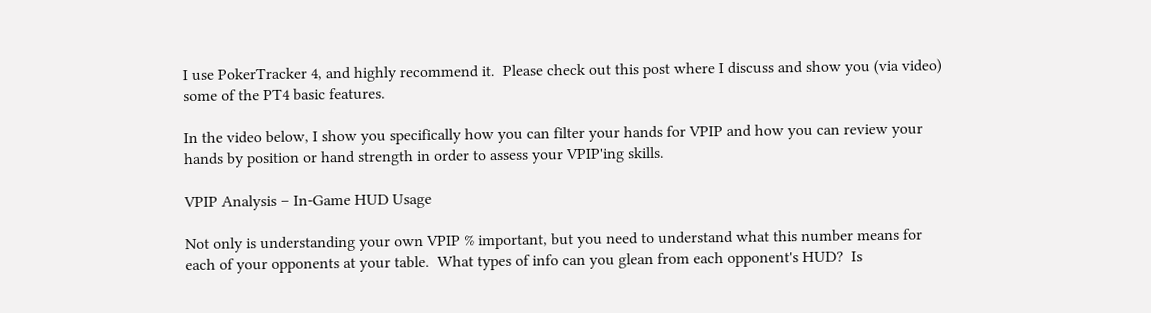I use PokerTracker 4, and highly recommend it.  Please check out this post where I discuss and show you (via video) some of the PT4 basic features.

In the video below, I show you specifically how you can filter your hands for VPIP and how you can review your hands by position or hand strength in order to assess your VPIP'ing skills.

VPIP Analysis – In-Game HUD Usage

Not only is understanding your own VPIP % important, but you need to understand what this number means for each of your opponents at your table.  What types of info can you glean from each opponent's HUD?  Is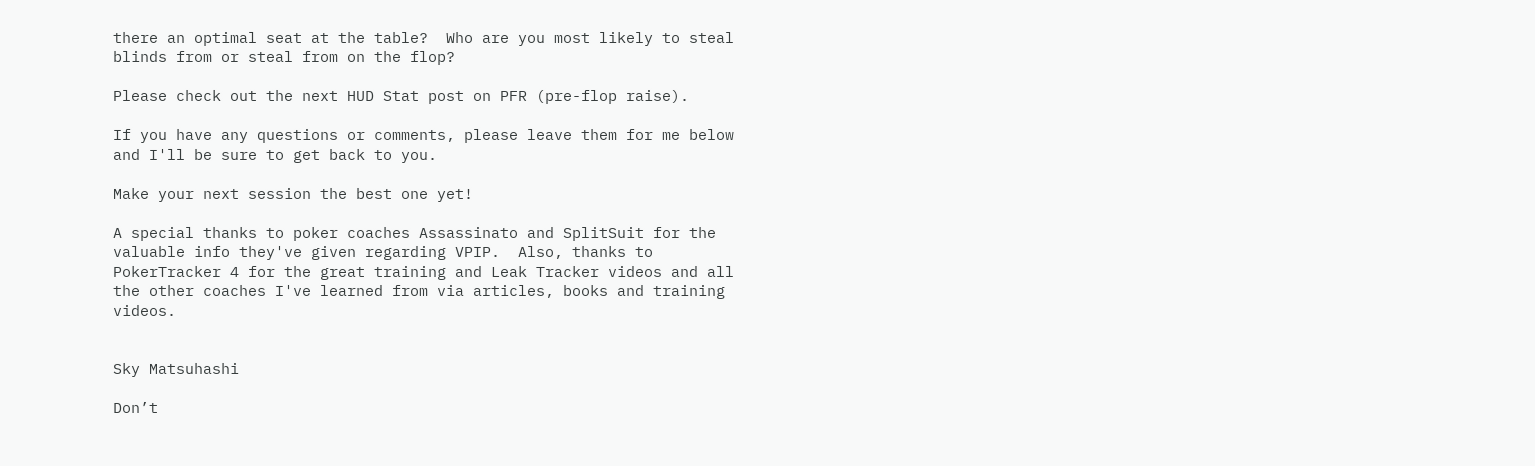there an optimal seat at the table?  Who are you most likely to steal blinds from or steal from on the flop?

Please check out the next HUD Stat post on PFR (pre-flop raise).

If you have any questions or comments, please leave them for me below and I'll be sure to get back to you.

Make your next session the best one yet!

A special thanks to poker coaches Assassinato and SplitSuit for the valuable info they've given regarding VPIP.  Also, thanks to PokerTracker 4 for the great training and Leak Tracker videos and all the other coaches I've learned from via articles, books and training videos.


Sky Matsuhashi

Don’t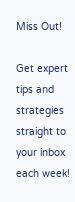Miss Out!

Get expert tips and strategies straight to your inbox each week!